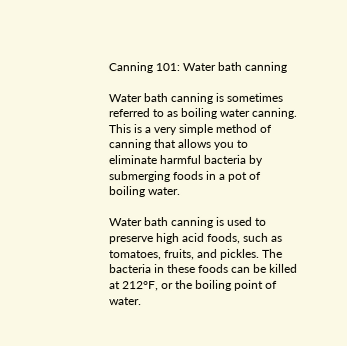Canning 101: Water bath canning

Water bath canning is sometimes referred to as boiling water canning. This is a very simple method of canning that allows you to eliminate harmful bacteria by submerging foods in a pot of boiling water.

Water bath canning is used to preserve high acid foods, such as tomatoes, fruits, and pickles. The bacteria in these foods can be killed at 212°F, or the boiling point of water.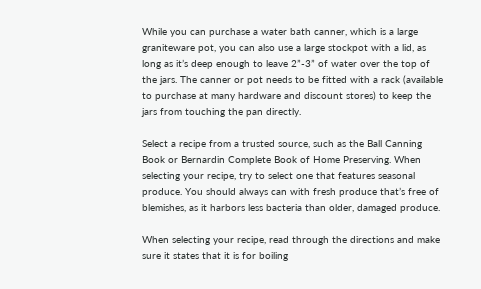While you can purchase a water bath canner, which is a large graniteware pot, you can also use a large stockpot with a lid, as long as it’s deep enough to leave 2”-3” of water over the top of the jars. The canner or pot needs to be fitted with a rack (available to purchase at many hardware and discount stores) to keep the jars from touching the pan directly.

Select a recipe from a trusted source, such as the Ball Canning Book or Bernardin Complete Book of Home Preserving. When selecting your recipe, try to select one that features seasonal produce. You should always can with fresh produce that’s free of blemishes, as it harbors less bacteria than older, damaged produce.

When selecting your recipe, read through the directions and make sure it states that it is for boiling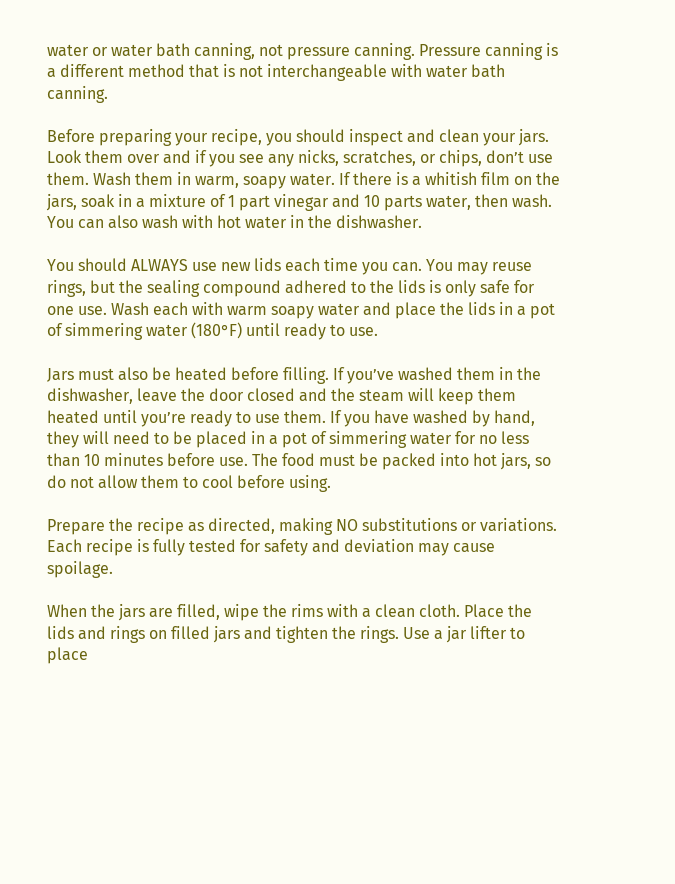water or water bath canning, not pressure canning. Pressure canning is a different method that is not interchangeable with water bath canning.

Before preparing your recipe, you should inspect and clean your jars. Look them over and if you see any nicks, scratches, or chips, don’t use them. Wash them in warm, soapy water. If there is a whitish film on the jars, soak in a mixture of 1 part vinegar and 10 parts water, then wash. You can also wash with hot water in the dishwasher.

You should ALWAYS use new lids each time you can. You may reuse rings, but the sealing compound adhered to the lids is only safe for one use. Wash each with warm soapy water and place the lids in a pot of simmering water (180°F) until ready to use.

Jars must also be heated before filling. If you’ve washed them in the dishwasher, leave the door closed and the steam will keep them heated until you’re ready to use them. If you have washed by hand, they will need to be placed in a pot of simmering water for no less than 10 minutes before use. The food must be packed into hot jars, so do not allow them to cool before using.

Prepare the recipe as directed, making NO substitutions or variations. Each recipe is fully tested for safety and deviation may cause spoilage.

When the jars are filled, wipe the rims with a clean cloth. Place the lids and rings on filled jars and tighten the rings. Use a jar lifter to place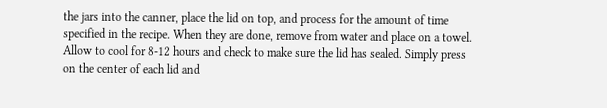the jars into the canner, place the lid on top, and process for the amount of time specified in the recipe. When they are done, remove from water and place on a towel.   Allow to cool for 8-12 hours and check to make sure the lid has sealed. Simply press on the center of each lid and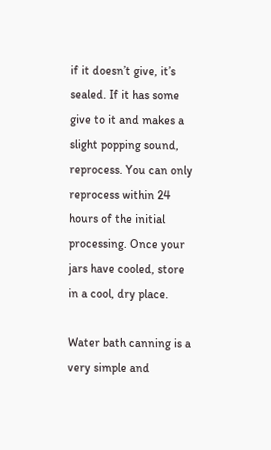if it doesn’t give, it’s sealed. If it has some give to it and makes a slight popping sound, reprocess. You can only reprocess within 24 hours of the initial processing. Once your jars have cooled, store in a cool, dry place.

Water bath canning is a very simple and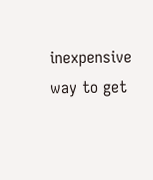inexpensive way to get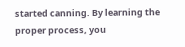started canning. By learning the proper process, you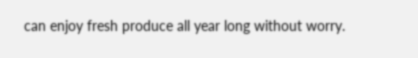can enjoy fresh produce all year long without worry.